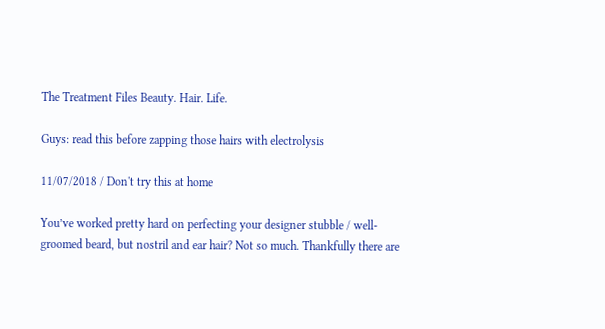The Treatment Files Beauty. Hair. Life.

Guys: read this before zapping those hairs with electrolysis

11/07/2018 / Don't try this at home

You’ve worked pretty hard on perfecting your designer stubble / well-groomed beard, but nostril and ear hair? Not so much. Thankfully there are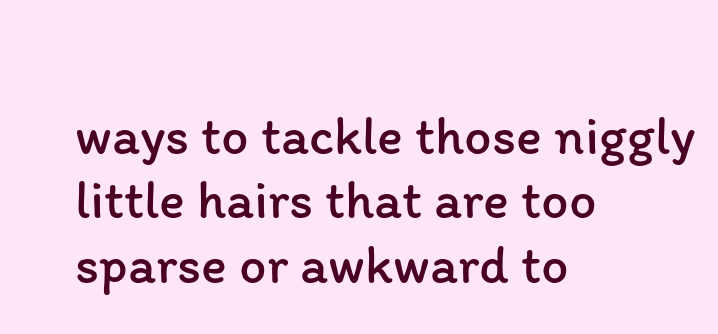ways to tackle those niggly little hairs that are too sparse or awkward to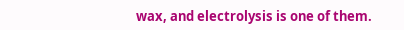wax, and electrolysis is one of them.